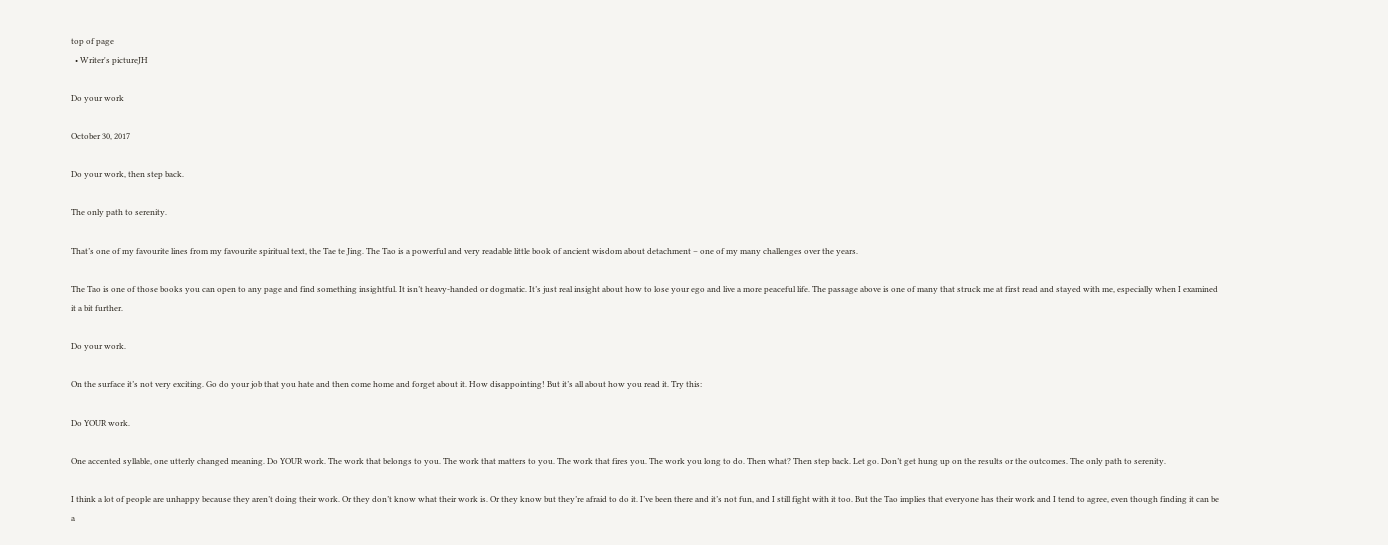top of page
  • Writer's pictureJH

Do your work

October 30, 2017

Do your work, then step back.

The only path to serenity.

That’s one of my favourite lines from my favourite spiritual text, the Tae te Jing. The Tao is a powerful and very readable little book of ancient wisdom about detachment – one of my many challenges over the years.

The Tao is one of those books you can open to any page and find something insightful. It isn’t heavy-handed or dogmatic. It’s just real insight about how to lose your ego and live a more peaceful life. The passage above is one of many that struck me at first read and stayed with me, especially when I examined it a bit further.

Do your work.

On the surface it’s not very exciting. Go do your job that you hate and then come home and forget about it. How disappointing! But it’s all about how you read it. Try this:

Do YOUR work.

One accented syllable, one utterly changed meaning. Do YOUR work. The work that belongs to you. The work that matters to you. The work that fires you. The work you long to do. Then what? Then step back. Let go. Don’t get hung up on the results or the outcomes. The only path to serenity.

I think a lot of people are unhappy because they aren’t doing their work. Or they don’t know what their work is. Or they know but they’re afraid to do it. I’ve been there and it’s not fun, and I still fight with it too. But the Tao implies that everyone has their work and I tend to agree, even though finding it can be a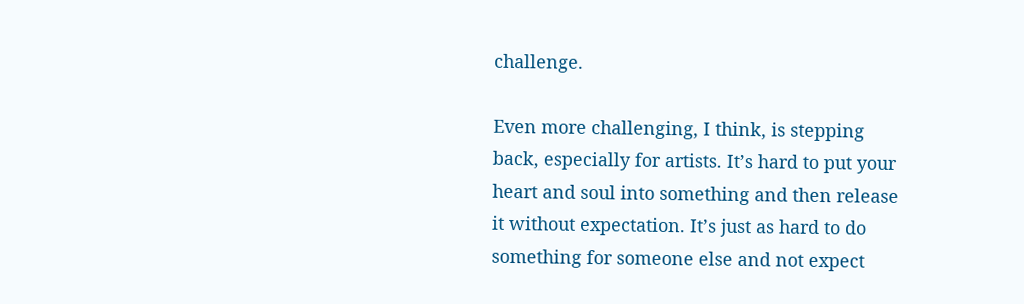challenge.

Even more challenging, I think, is stepping back, especially for artists. It’s hard to put your heart and soul into something and then release it without expectation. It’s just as hard to do something for someone else and not expect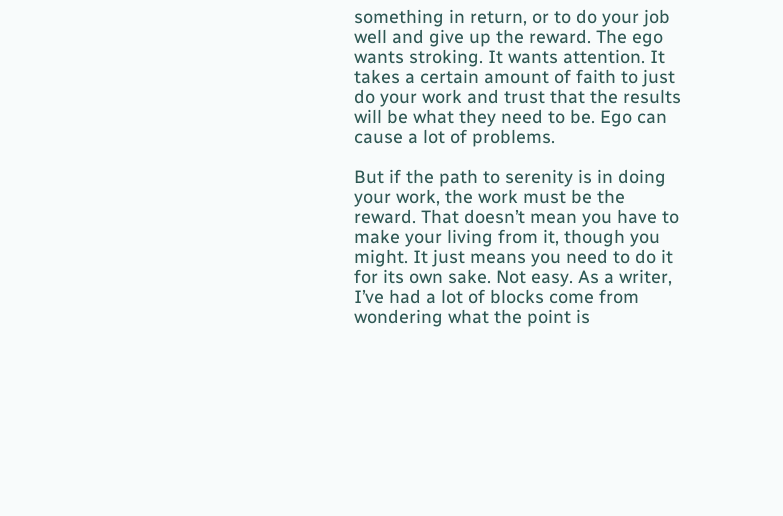something in return, or to do your job well and give up the reward. The ego wants stroking. It wants attention. It takes a certain amount of faith to just do your work and trust that the results will be what they need to be. Ego can cause a lot of problems.

But if the path to serenity is in doing your work, the work must be the reward. That doesn’t mean you have to make your living from it, though you might. It just means you need to do it for its own sake. Not easy. As a writer, I’ve had a lot of blocks come from wondering what the point is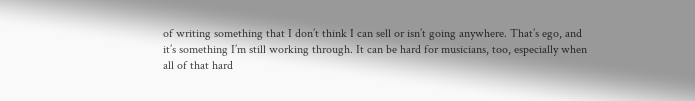of writing something that I don’t think I can sell or isn’t going anywhere. That’s ego, and it’s something I’m still working through. It can be hard for musicians, too, especially when all of that hard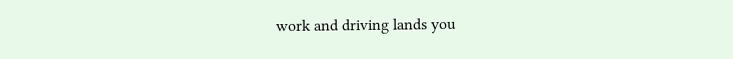work and driving lands you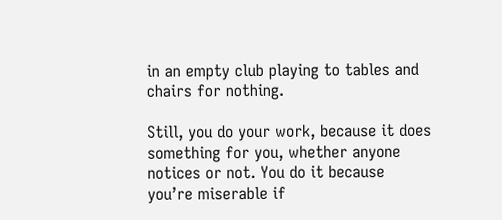in an empty club playing to tables and chairs for nothing.

Still, you do your work, because it does something for you, whether anyone notices or not. You do it because you’re miserable if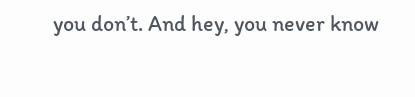you don’t. And hey, you never know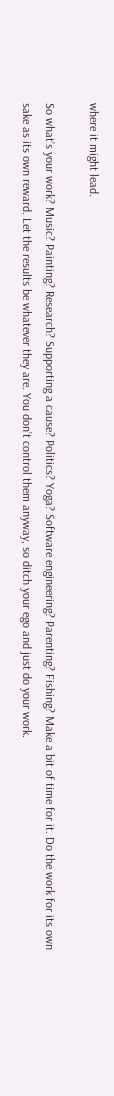where it might lead.

So what’s your work? Music? Painting? Research? Supporting a cause? Politics? Yoga? Software engineering? Parenting? Fishing? Make a bit of time for it. Do the work for its own sake as its own reward. Let the results be whatever they are. You don’t control them anyway, so ditch your ego and just do your work.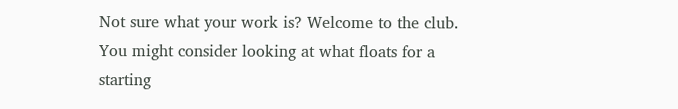Not sure what your work is? Welcome to the club. You might consider looking at what floats for a starting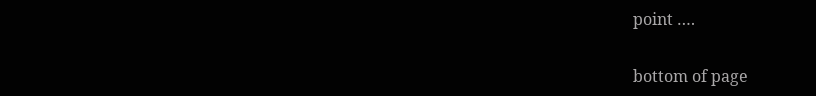point ….

bottom of page